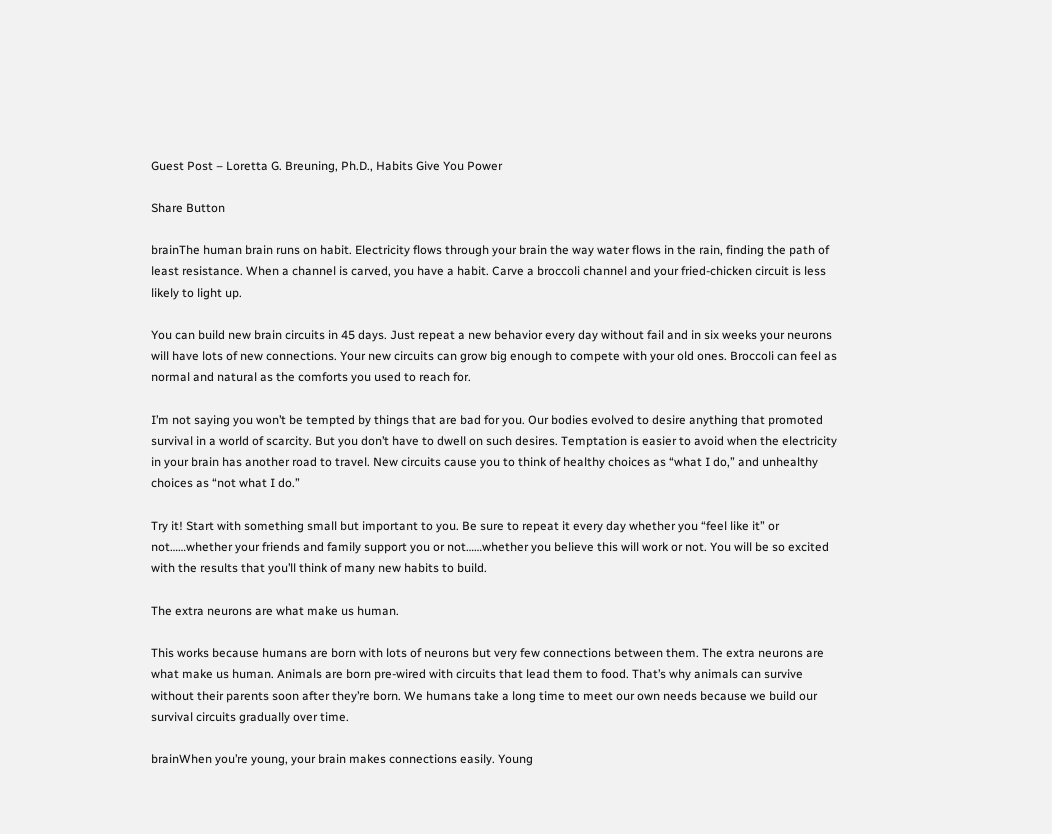Guest Post – Loretta G. Breuning, Ph.D., Habits Give You Power

Share Button

brainThe human brain runs on habit. Electricity flows through your brain the way water flows in the rain, finding the path of least resistance. When a channel is carved, you have a habit. Carve a broccoli channel and your fried-chicken circuit is less likely to light up.

You can build new brain circuits in 45 days. Just repeat a new behavior every day without fail and in six weeks your neurons will have lots of new connections. Your new circuits can grow big enough to compete with your old ones. Broccoli can feel as normal and natural as the comforts you used to reach for.

I’m not saying you won’t be tempted by things that are bad for you. Our bodies evolved to desire anything that promoted survival in a world of scarcity. But you don’t have to dwell on such desires. Temptation is easier to avoid when the electricity in your brain has another road to travel. New circuits cause you to think of healthy choices as “what I do,” and unhealthy choices as “not what I do.”

Try it! Start with something small but important to you. Be sure to repeat it every day whether you “feel like it” or not……whether your friends and family support you or not……whether you believe this will work or not. You will be so excited with the results that you’ll think of many new habits to build.

The extra neurons are what make us human.

This works because humans are born with lots of neurons but very few connections between them. The extra neurons are what make us human. Animals are born pre-wired with circuits that lead them to food. That’s why animals can survive without their parents soon after they’re born. We humans take a long time to meet our own needs because we build our survival circuits gradually over time.

brainWhen you’re young, your brain makes connections easily. Young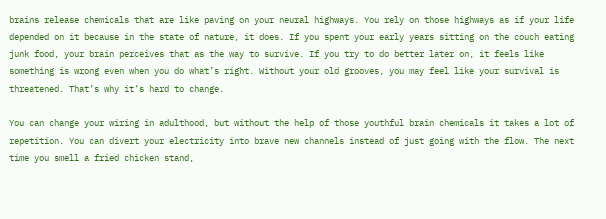brains release chemicals that are like paving on your neural highways. You rely on those highways as if your life depended on it because in the state of nature, it does. If you spent your early years sitting on the couch eating junk food, your brain perceives that as the way to survive. If you try to do better later on, it feels like something is wrong even when you do what’s right. Without your old grooves, you may feel like your survival is threatened. That’s why it’s hard to change.

You can change your wiring in adulthood, but without the help of those youthful brain chemicals it takes a lot of repetition. You can divert your electricity into brave new channels instead of just going with the flow. The next time you smell a fried chicken stand,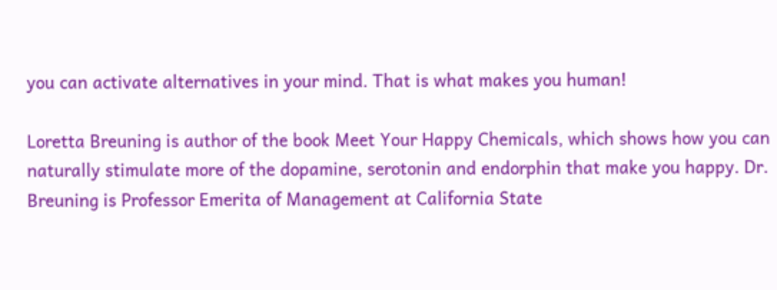you can activate alternatives in your mind. That is what makes you human!

Loretta Breuning is author of the book Meet Your Happy Chemicals, which shows how you can naturally stimulate more of the dopamine, serotonin and endorphin that make you happy. Dr. Breuning is Professor Emerita of Management at California State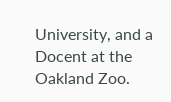University, and a Docent at the Oakland Zoo.